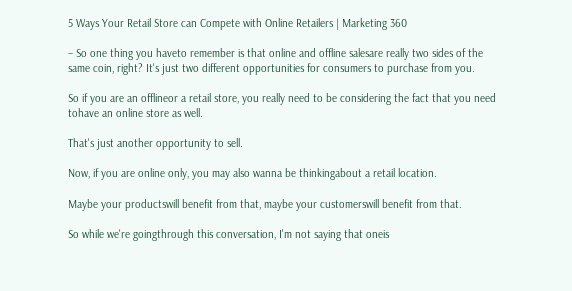5 Ways Your Retail Store can Compete with Online Retailers | Marketing 360

– So one thing you haveto remember is that online and offline salesare really two sides of the same coin, right? It's just two different opportunities for consumers to purchase from you.

So if you are an offlineor a retail store, you really need to be considering the fact that you need tohave an online store as well.

That's just another opportunity to sell.

Now, if you are online only, you may also wanna be thinkingabout a retail location.

Maybe your productswill benefit from that, maybe your customerswill benefit from that.

So while we're goingthrough this conversation, I'm not saying that oneis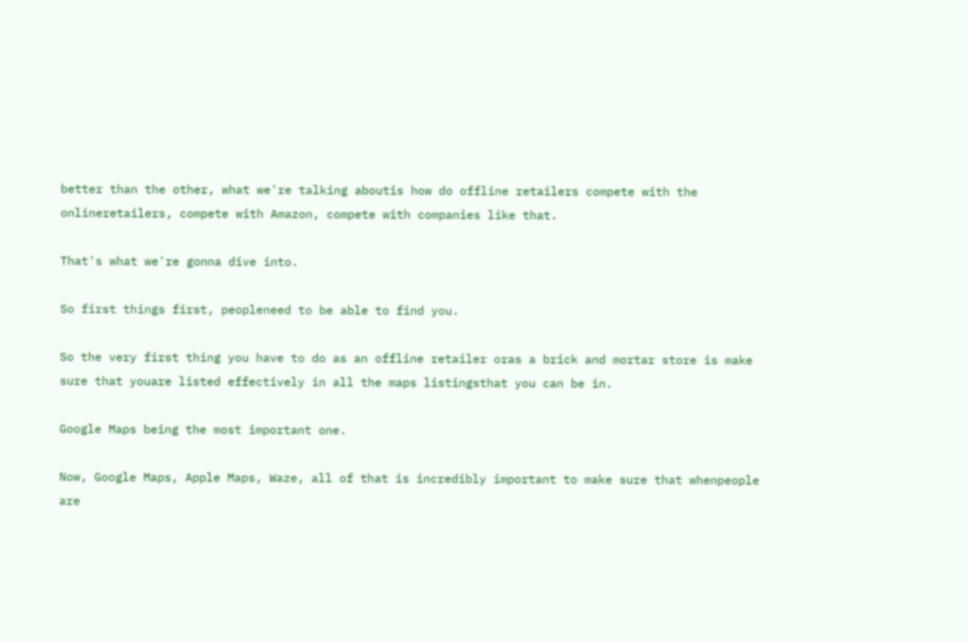better than the other, what we're talking aboutis how do offline retailers compete with the onlineretailers, compete with Amazon, compete with companies like that.

That's what we're gonna dive into.

So first things first, peopleneed to be able to find you.

So the very first thing you have to do as an offline retailer oras a brick and mortar store is make sure that youare listed effectively in all the maps listingsthat you can be in.

Google Maps being the most important one.

Now, Google Maps, Apple Maps, Waze, all of that is incredibly important to make sure that whenpeople are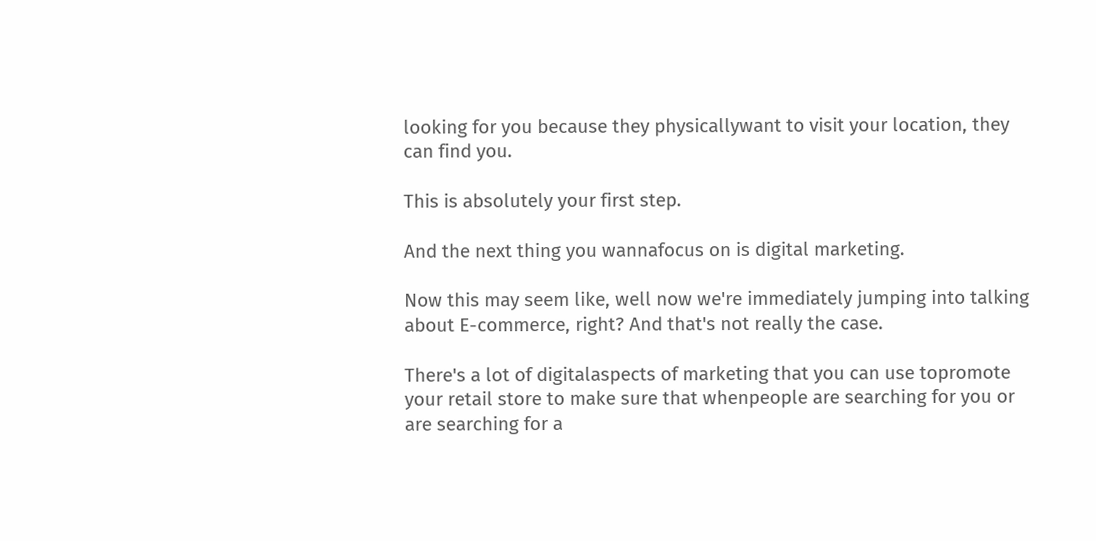looking for you because they physicallywant to visit your location, they can find you.

This is absolutely your first step.

And the next thing you wannafocus on is digital marketing.

Now this may seem like, well now we're immediately jumping into talking about E-commerce, right? And that's not really the case.

There's a lot of digitalaspects of marketing that you can use topromote your retail store to make sure that whenpeople are searching for you or are searching for a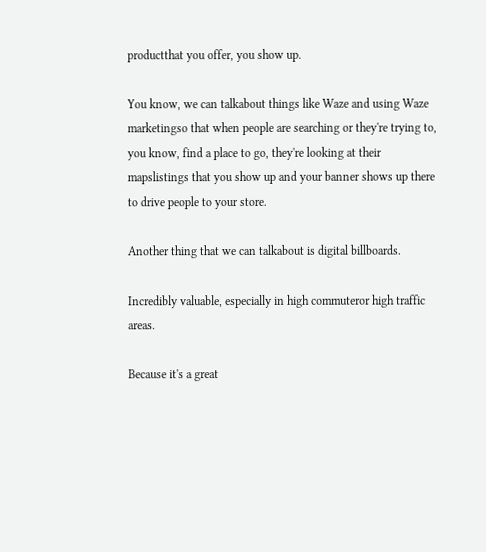productthat you offer, you show up.

You know, we can talkabout things like Waze and using Waze marketingso that when people are searching or they're trying to, you know, find a place to go, they're looking at their mapslistings that you show up and your banner shows up there to drive people to your store.

Another thing that we can talkabout is digital billboards.

Incredibly valuable, especially in high commuteror high traffic areas.

Because it's a great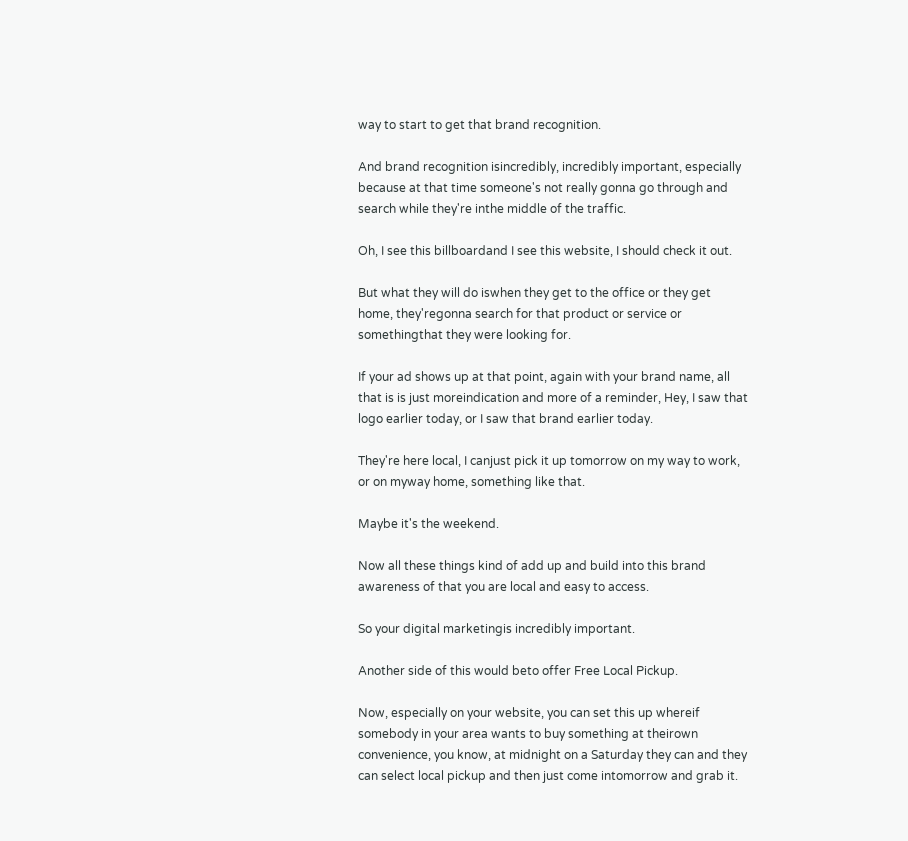way to start to get that brand recognition.

And brand recognition isincredibly, incredibly important, especially because at that time someone's not really gonna go through and search while they're inthe middle of the traffic.

Oh, I see this billboardand I see this website, I should check it out.

But what they will do iswhen they get to the office or they get home, they'regonna search for that product or service or somethingthat they were looking for.

If your ad shows up at that point, again with your brand name, all that is is just moreindication and more of a reminder, Hey, I saw that logo earlier today, or I saw that brand earlier today.

They're here local, I canjust pick it up tomorrow on my way to work, or on myway home, something like that.

Maybe it's the weekend.

Now all these things kind of add up and build into this brand awareness of that you are local and easy to access.

So your digital marketingis incredibly important.

Another side of this would beto offer Free Local Pickup.

Now, especially on your website, you can set this up whereif somebody in your area wants to buy something at theirown convenience, you know, at midnight on a Saturday they can and they can select local pickup and then just come intomorrow and grab it.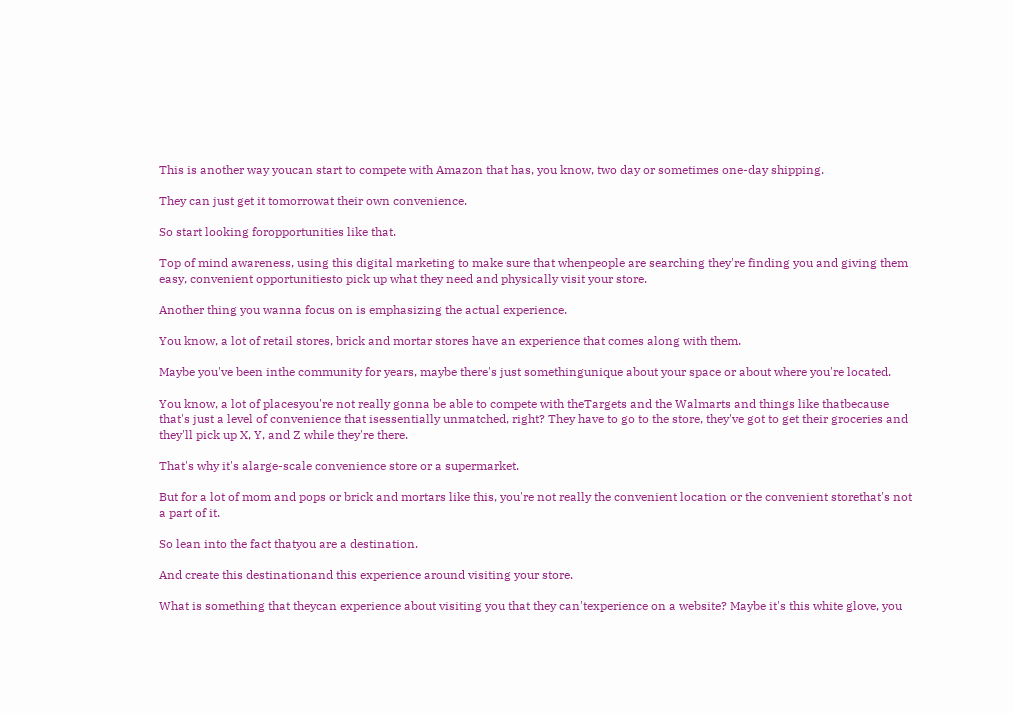This is another way youcan start to compete with Amazon that has, you know, two day or sometimes one-day shipping.

They can just get it tomorrowat their own convenience.

So start looking foropportunities like that.

Top of mind awareness, using this digital marketing to make sure that whenpeople are searching they're finding you and giving them easy, convenient opportunitiesto pick up what they need and physically visit your store.

Another thing you wanna focus on is emphasizing the actual experience.

You know, a lot of retail stores, brick and mortar stores have an experience that comes along with them.

Maybe you've been inthe community for years, maybe there's just somethingunique about your space or about where you're located.

You know, a lot of placesyou're not really gonna be able to compete with theTargets and the Walmarts and things like thatbecause that's just a level of convenience that isessentially unmatched, right? They have to go to the store, they've got to get their groceries and they'll pick up X, Y, and Z while they're there.

That's why it's alarge-scale convenience store or a supermarket.

But for a lot of mom and pops or brick and mortars like this, you're not really the convenient location or the convenient storethat's not a part of it.

So lean into the fact thatyou are a destination.

And create this destinationand this experience around visiting your store.

What is something that theycan experience about visiting you that they can'texperience on a website? Maybe it's this white glove, you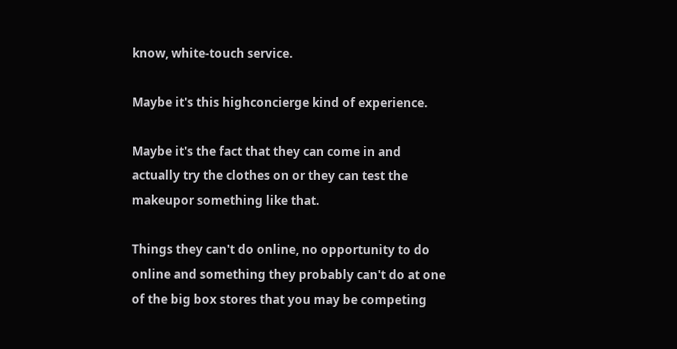know, white-touch service.

Maybe it's this highconcierge kind of experience.

Maybe it's the fact that they can come in and actually try the clothes on or they can test the makeupor something like that.

Things they can't do online, no opportunity to do online and something they probably can't do at one of the big box stores that you may be competing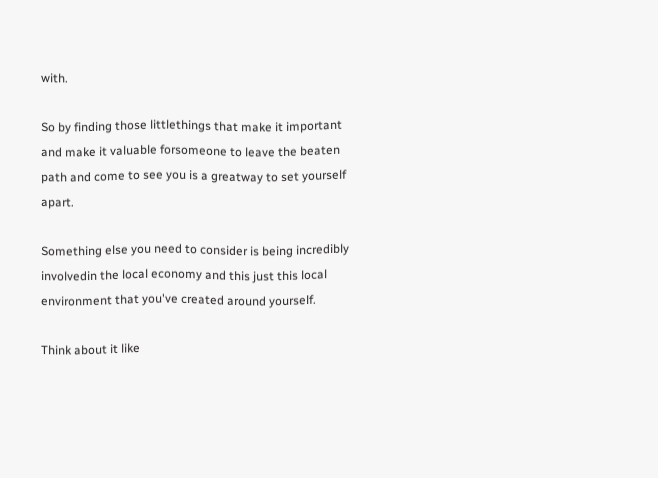with.

So by finding those littlethings that make it important and make it valuable forsomeone to leave the beaten path and come to see you is a greatway to set yourself apart.

Something else you need to consider is being incredibly involvedin the local economy and this just this local environment that you've created around yourself.

Think about it like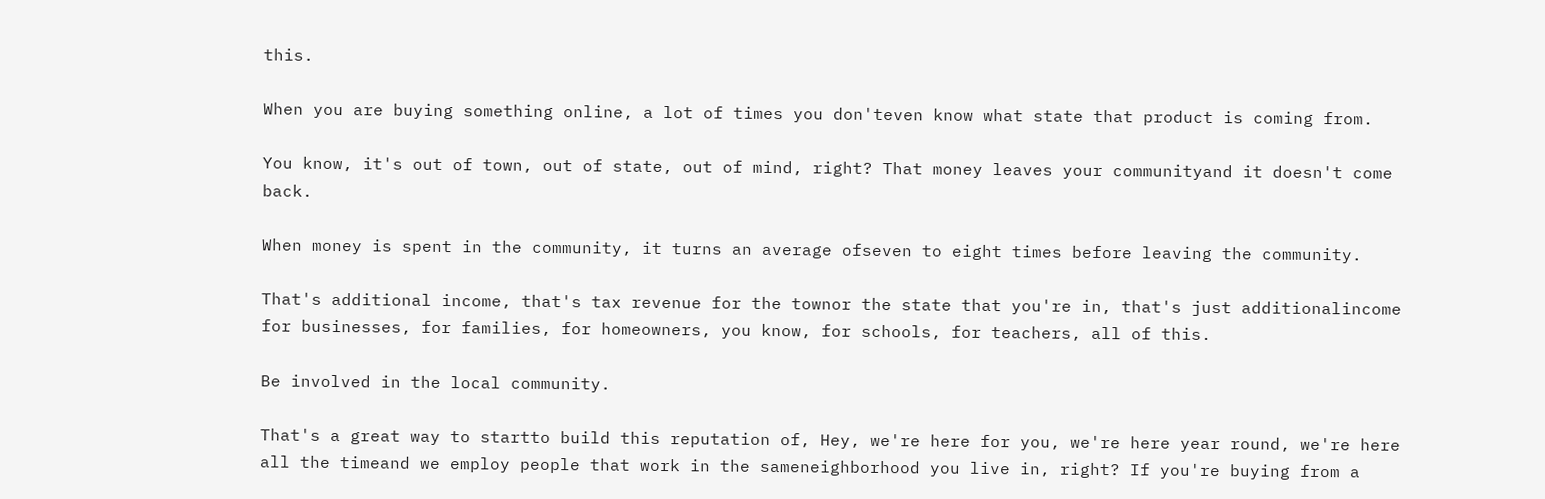this.

When you are buying something online, a lot of times you don'teven know what state that product is coming from.

You know, it's out of town, out of state, out of mind, right? That money leaves your communityand it doesn't come back.

When money is spent in the community, it turns an average ofseven to eight times before leaving the community.

That's additional income, that's tax revenue for the townor the state that you're in, that's just additionalincome for businesses, for families, for homeowners, you know, for schools, for teachers, all of this.

Be involved in the local community.

That's a great way to startto build this reputation of, Hey, we're here for you, we're here year round, we're here all the timeand we employ people that work in the sameneighborhood you live in, right? If you're buying from a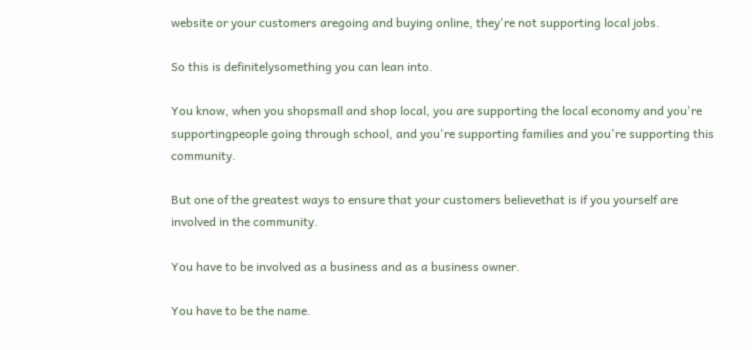website or your customers aregoing and buying online, they're not supporting local jobs.

So this is definitelysomething you can lean into.

You know, when you shopsmall and shop local, you are supporting the local economy and you're supportingpeople going through school, and you're supporting families and you're supporting this community.

But one of the greatest ways to ensure that your customers believethat is if you yourself are involved in the community.

You have to be involved as a business and as a business owner.

You have to be the name.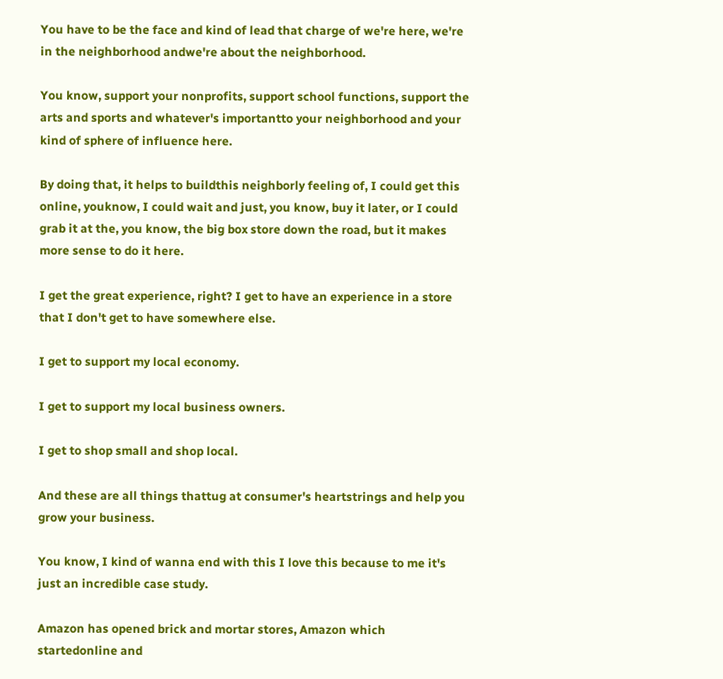You have to be the face and kind of lead that charge of we're here, we're in the neighborhood andwe're about the neighborhood.

You know, support your nonprofits, support school functions, support the arts and sports and whatever's importantto your neighborhood and your kind of sphere of influence here.

By doing that, it helps to buildthis neighborly feeling of, I could get this online, youknow, I could wait and just, you know, buy it later, or I could grab it at the, you know, the big box store down the road, but it makes more sense to do it here.

I get the great experience, right? I get to have an experience in a store that I don't get to have somewhere else.

I get to support my local economy.

I get to support my local business owners.

I get to shop small and shop local.

And these are all things thattug at consumer's heartstrings and help you grow your business.

You know, I kind of wanna end with this I love this because to me it's just an incredible case study.

Amazon has opened brick and mortar stores, Amazon which startedonline and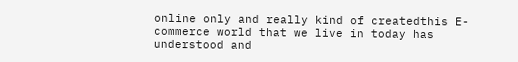online only and really kind of createdthis E-commerce world that we live in today has understood and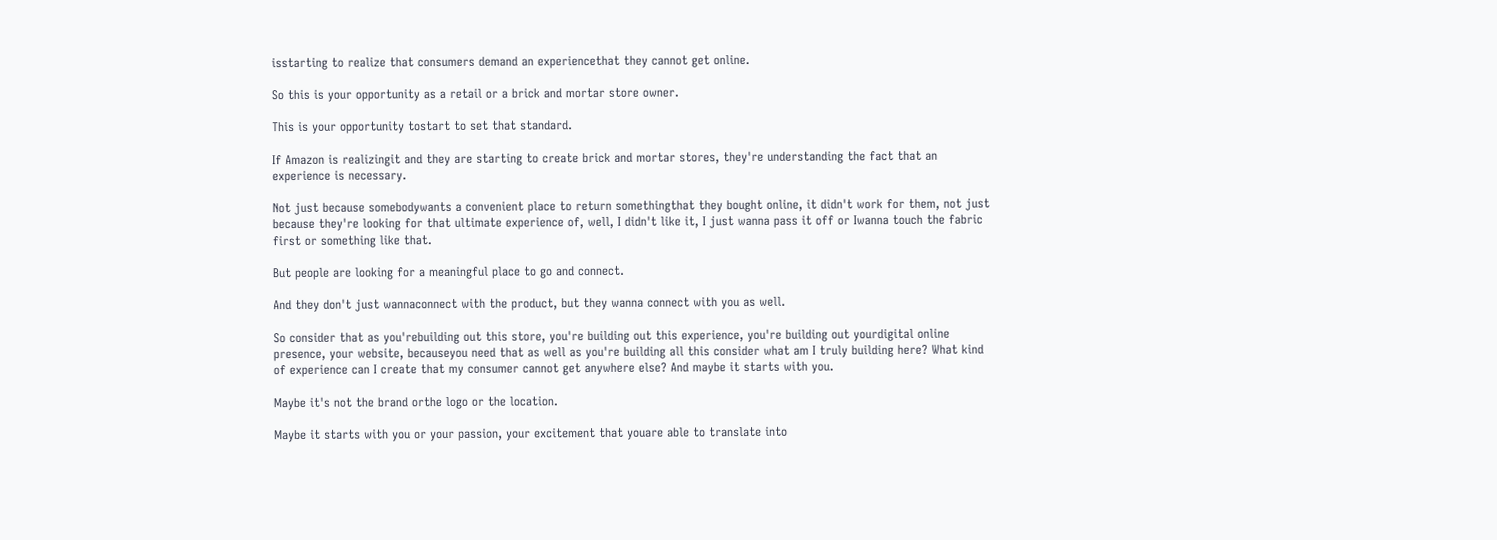isstarting to realize that consumers demand an experiencethat they cannot get online.

So this is your opportunity as a retail or a brick and mortar store owner.

This is your opportunity tostart to set that standard.

If Amazon is realizingit and they are starting to create brick and mortar stores, they're understanding the fact that an experience is necessary.

Not just because somebodywants a convenient place to return somethingthat they bought online, it didn't work for them, not just because they're looking for that ultimate experience of, well, I didn't like it, I just wanna pass it off or Iwanna touch the fabric first or something like that.

But people are looking for a meaningful place to go and connect.

And they don't just wannaconnect with the product, but they wanna connect with you as well.

So consider that as you'rebuilding out this store, you're building out this experience, you're building out yourdigital online presence, your website, becauseyou need that as well as you're building all this consider what am I truly building here? What kind of experience can I create that my consumer cannot get anywhere else? And maybe it starts with you.

Maybe it's not the brand orthe logo or the location.

Maybe it starts with you or your passion, your excitement that youare able to translate into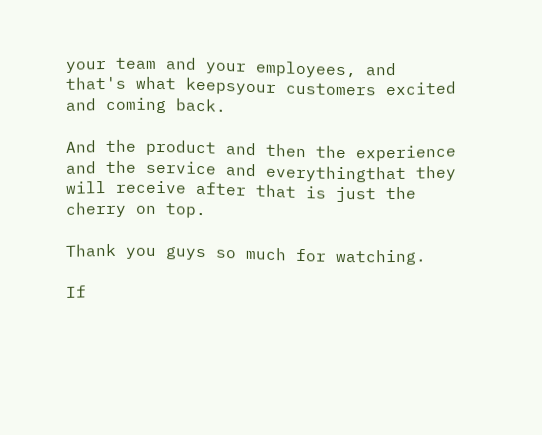your team and your employees, and that's what keepsyour customers excited and coming back.

And the product and then the experience and the service and everythingthat they will receive after that is just the cherry on top.

Thank you guys so much for watching.

If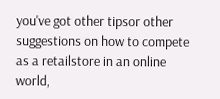you've got other tipsor other suggestions on how to compete as a retailstore in an online world,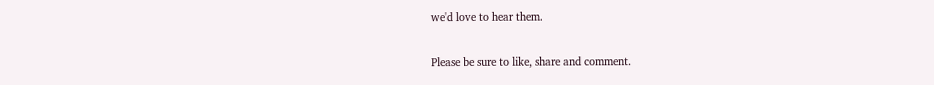we'd love to hear them.

Please be sure to like, share and comment.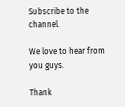Subscribe to the channel.

We love to hear from you guys.

Thank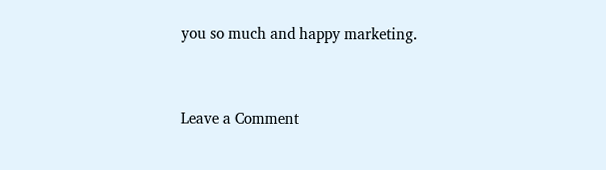you so much and happy marketing.


Leave a Comment